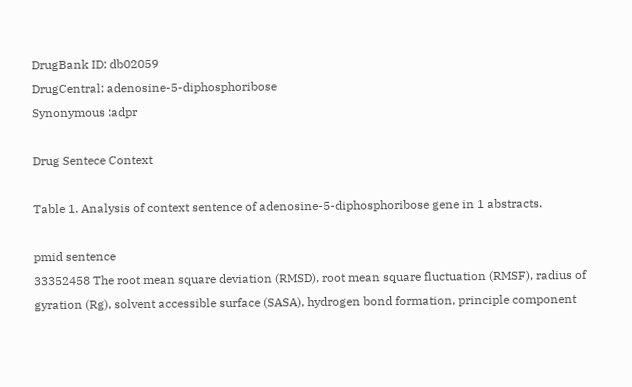DrugBank ID: db02059
DrugCentral: adenosine-5-diphosphoribose
Synonymous :adpr

Drug Sentece Context

Table 1. Analysis of context sentence of adenosine-5-diphosphoribose gene in 1 abstracts.

pmid sentence
33352458 The root mean square deviation (RMSD), root mean square fluctuation (RMSF), radius of gyration (Rg), solvent accessible surface (SASA), hydrogen bond formation, principle component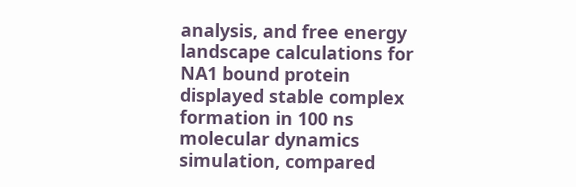analysis, and free energy landscape calculations for NA1 bound protein displayed stable complex formation in 100 ns molecular dynamics simulation, compared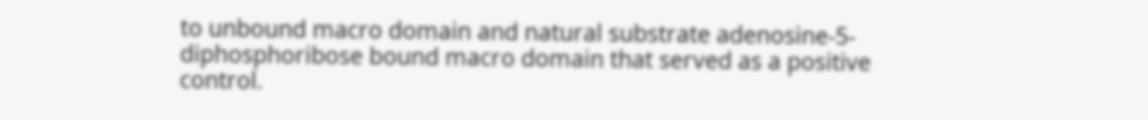to unbound macro domain and natural substrate adenosine-5-diphosphoribose bound macro domain that served as a positive control.